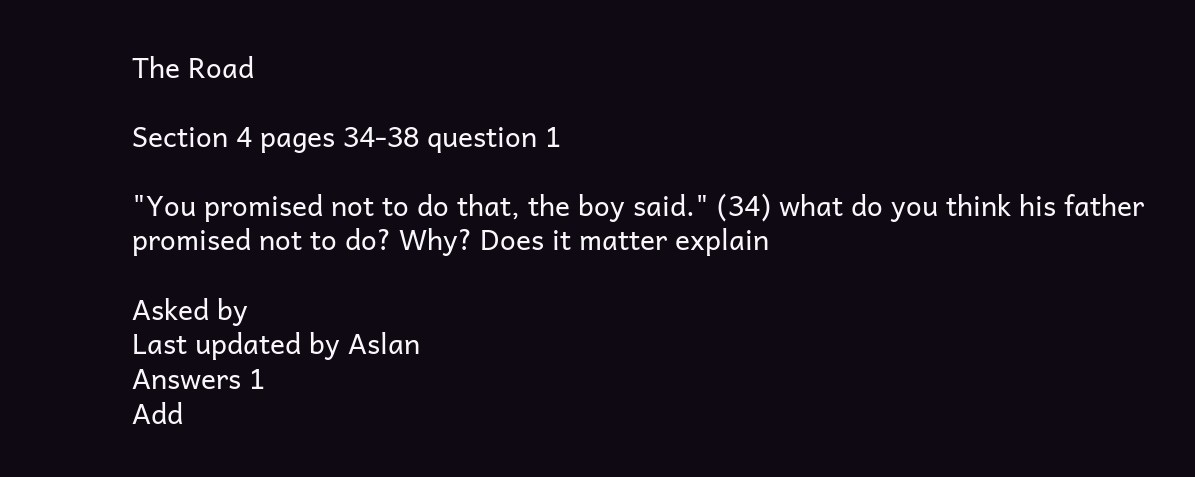The Road

Section 4 pages 34-38 question 1

"You promised not to do that, the boy said." (34) what do you think his father promised not to do? Why? Does it matter explain

Asked by
Last updated by Aslan
Answers 1
Add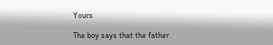Yours

The boy says that the father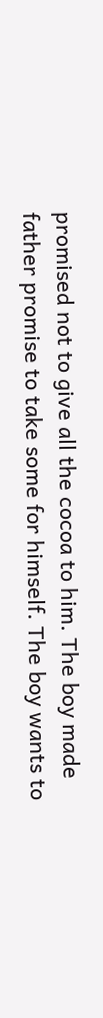promised not to give all the cocoa to him. The boy made father promise to take some for himself. The boy wants to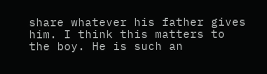share whatever his father gives him. I think this matters to the boy. He is such an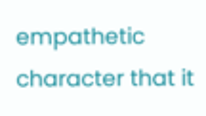empathetic character that it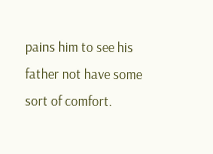pains him to see his father not have some sort of comfort.